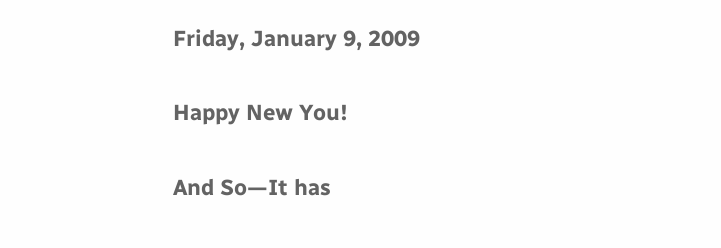Friday, January 9, 2009

Happy New You!

And So—It has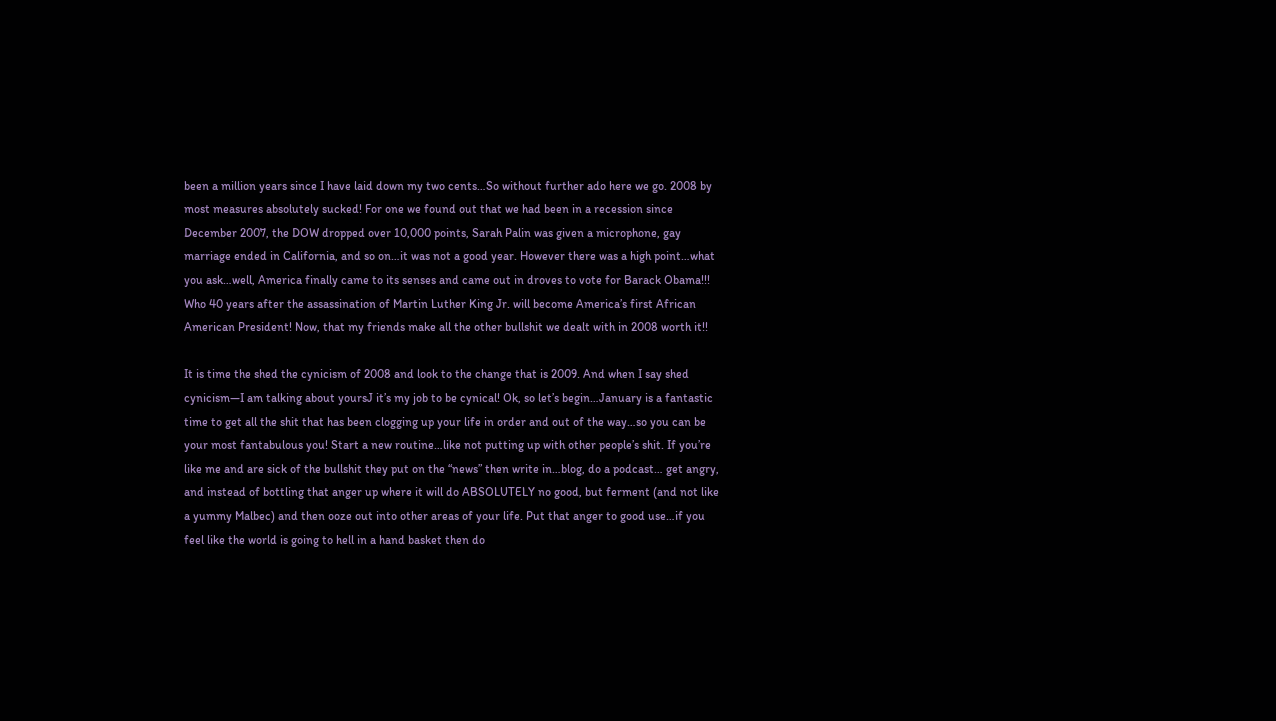been a million years since I have laid down my two cents…So without further ado here we go. 2008 by most measures absolutely sucked! For one we found out that we had been in a recession since December 2007, the DOW dropped over 10,000 points, Sarah Palin was given a microphone, gay marriage ended in California, and so on…it was not a good year. However there was a high point…what you ask…well, America finally came to its senses and came out in droves to vote for Barack Obama!!! Who 40 years after the assassination of Martin Luther King Jr. will become America’s first African American President! Now, that my friends make all the other bullshit we dealt with in 2008 worth it!!

It is time the shed the cynicism of 2008 and look to the change that is 2009. And when I say shed cynicism—I am talking about yoursJ it’s my job to be cynical! Ok, so let’s begin…January is a fantastic time to get all the shit that has been clogging up your life in order and out of the way…so you can be your most fantabulous you! Start a new routine…like not putting up with other people’s shit. If you’re like me and are sick of the bullshit they put on the “news” then write in…blog, do a podcast… get angry, and instead of bottling that anger up where it will do ABSOLUTELY no good, but ferment (and not like a yummy Malbec) and then ooze out into other areas of your life. Put that anger to good use…if you feel like the world is going to hell in a hand basket then do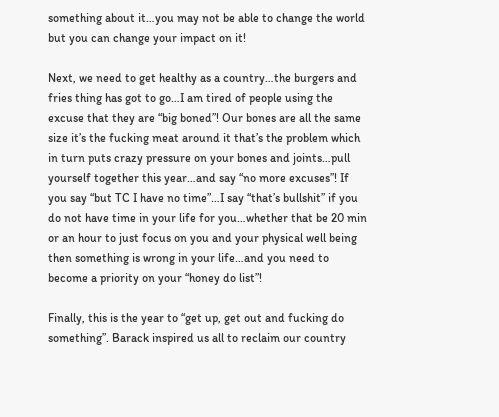something about it…you may not be able to change the world but you can change your impact on it!

Next, we need to get healthy as a country…the burgers and fries thing has got to go…I am tired of people using the excuse that they are “big boned”! Our bones are all the same size it’s the fucking meat around it that’s the problem which in turn puts crazy pressure on your bones and joints…pull yourself together this year…and say “no more excuses”! If you say “but TC I have no time”…I say “that’s bullshit” if you do not have time in your life for you…whether that be 20 min or an hour to just focus on you and your physical well being then something is wrong in your life…and you need to become a priority on your “honey do list”!

Finally, this is the year to “get up, get out and fucking do something”. Barack inspired us all to reclaim our country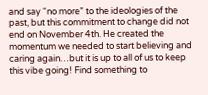and say “no more” to the ideologies of the past, but this commitment to change did not end on November 4th. He created the momentum we needed to start believing and caring again…but it is up to all of us to keep this vibe going! Find something to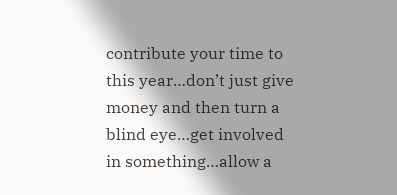contribute your time to this year…don’t just give money and then turn a blind eye…get involved in something…allow a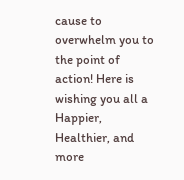cause to overwhelm you to the point of action! Here is wishing you all a Happier, Healthier, and more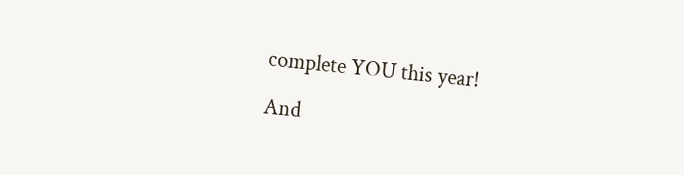complete YOU this year!

And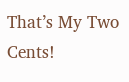That’s My Two Cents!